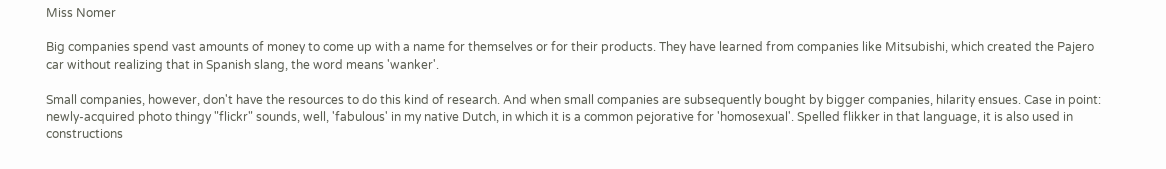Miss Nomer

Big companies spend vast amounts of money to come up with a name for themselves or for their products. They have learned from companies like Mitsubishi, which created the Pajero car without realizing that in Spanish slang, the word means 'wanker'.

Small companies, however, don't have the resources to do this kind of research. And when small companies are subsequently bought by bigger companies, hilarity ensues. Case in point: newly-acquired photo thingy "flickr" sounds, well, 'fabulous' in my native Dutch, in which it is a common pejorative for 'homosexual'. Spelled flikker in that language, it is also used in constructions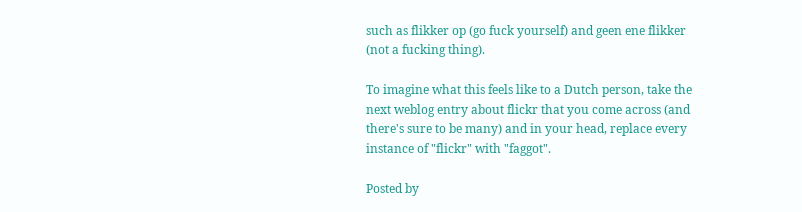such as flikker op (go fuck yourself) and geen ene flikker (not a fucking thing).

To imagine what this feels like to a Dutch person, take the next weblog entry about flickr that you come across (and there's sure to be many) and in your head, replace every instance of "flickr" with "faggot".

Posted by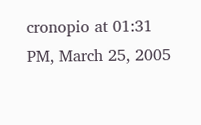cronopio at 01:31 PM, March 25, 2005